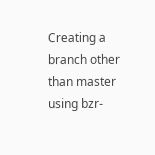Creating a branch other than master using bzr-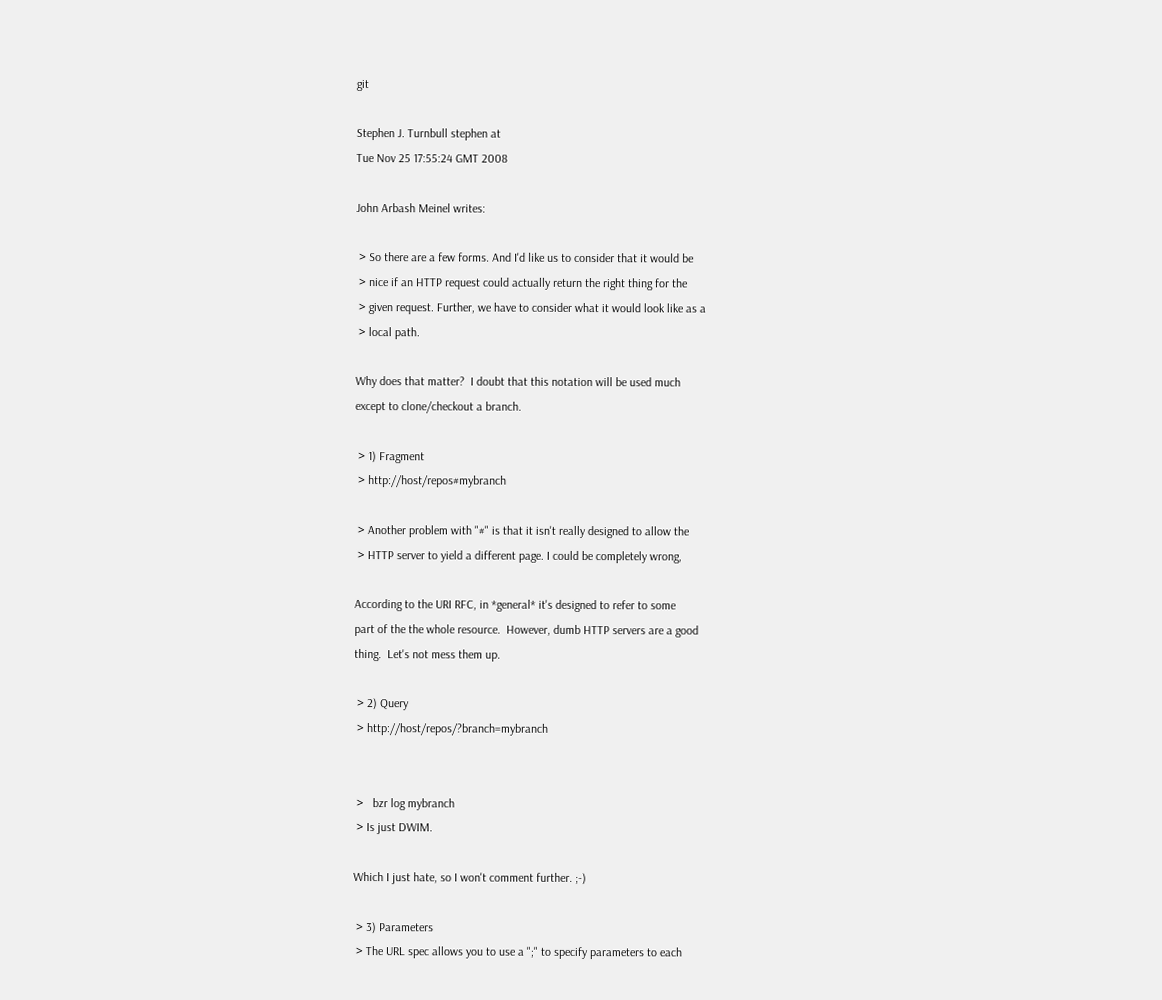git

Stephen J. Turnbull stephen at
Tue Nov 25 17:55:24 GMT 2008

John Arbash Meinel writes:

 > So there are a few forms. And I'd like us to consider that it would be
 > nice if an HTTP request could actually return the right thing for the
 > given request. Further, we have to consider what it would look like as a
 > local path.

Why does that matter?  I doubt that this notation will be used much
except to clone/checkout a branch.

 > 1) Fragment
 > http://host/repos#mybranch

 > Another problem with "#" is that it isn't really designed to allow the
 > HTTP server to yield a different page. I could be completely wrong,

According to the URI RFC, in *general* it's designed to refer to some
part of the the whole resource.  However, dumb HTTP servers are a good
thing.  Let's not mess them up.

 > 2) Query
 > http://host/repos/?branch=mybranch


 >   bzr log mybranch
 > Is just DWIM.

Which I just hate, so I won't comment further. ;-)

 > 3) Parameters
 > The URL spec allows you to use a ";" to specify parameters to each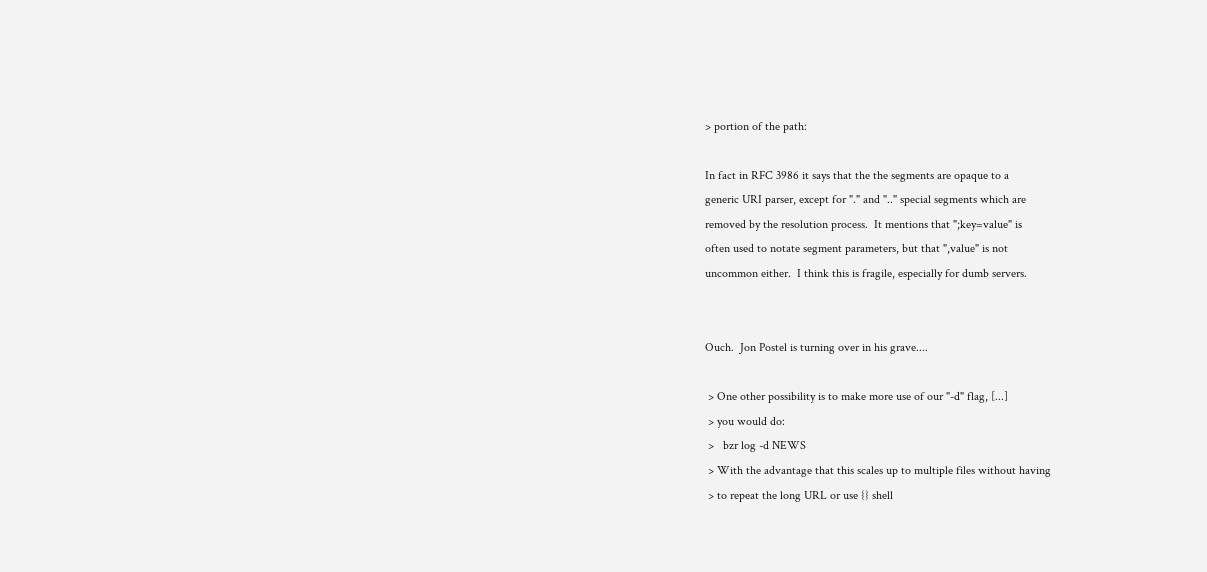> portion of the path:

In fact in RFC 3986 it says that the the segments are opaque to a
generic URI parser, except for "." and ".." special segments which are
removed by the resolution process.  It mentions that ";key=value" is
often used to notate segment parameters, but that ",value" is not
uncommon either.  I think this is fragile, especially for dumb servers.


Ouch.  Jon Postel is turning over in his grave....

 > One other possibility is to make more use of our "-d" flag, [...]
 > you would do:
 >   bzr log -d NEWS
 > With the advantage that this scales up to multiple files without having
 > to repeat the long URL or use {} shell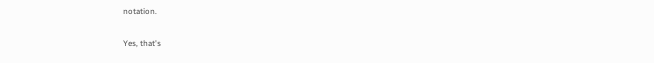notation.

Yes, that's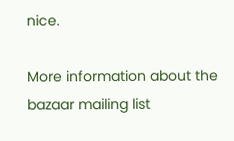nice.

More information about the bazaar mailing list